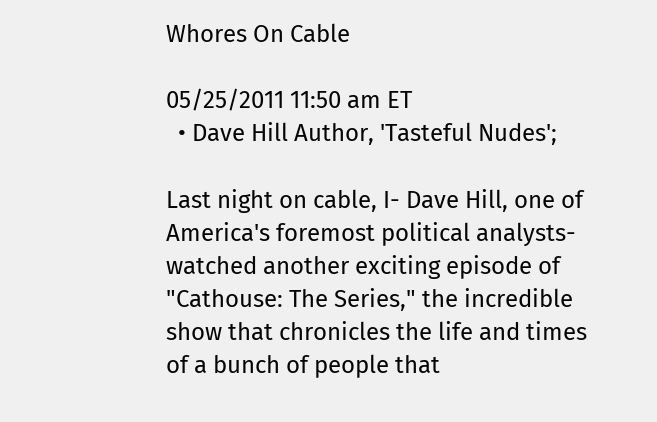Whores On Cable

05/25/2011 11:50 am ET
  • Dave Hill Author, 'Tasteful Nudes';

Last night on cable, I- Dave Hill, one of America's foremost political analysts- watched another exciting episode of "Cathouse: The Series," the incredible show that chronicles the life and times of a bunch of people that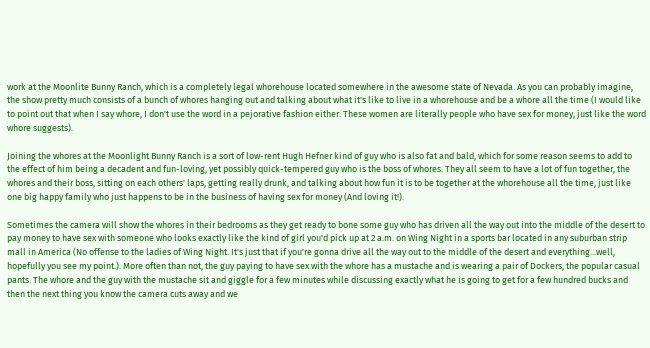work at the Moonlite Bunny Ranch, which is a completely legal whorehouse located somewhere in the awesome state of Nevada. As you can probably imagine, the show pretty much consists of a bunch of whores hanging out and talking about what it's like to live in a whorehouse and be a whore all the time (I would like to point out that when I say whore, I don't use the word in a pejorative fashion either. These women are literally people who have sex for money, just like the word whore suggests).

Joining the whores at the Moonlight Bunny Ranch is a sort of low-rent Hugh Hefner kind of guy who is also fat and bald, which for some reason seems to add to the effect of him being a decadent and fun-loving, yet possibly quick-tempered guy who is the boss of whores. They all seem to have a lot of fun together, the whores and their boss, sitting on each others' laps, getting really drunk, and talking about how fun it is to be together at the whorehouse all the time, just like one big happy family who just happens to be in the business of having sex for money (And loving it!).

Sometimes the camera will show the whores in their bedrooms as they get ready to bone some guy who has driven all the way out into the middle of the desert to pay money to have sex with someone who looks exactly like the kind of girl you'd pick up at 2 a.m. on Wing Night in a sports bar located in any suburban strip mall in America (No offense to the ladies of Wing Night. It's just that if you're gonna drive all the way out to the middle of the desert and everything...well, hopefully you see my point.). More often than not, the guy paying to have sex with the whore has a mustache and is wearing a pair of Dockers, the popular casual pants. The whore and the guy with the mustache sit and giggle for a few minutes while discussing exactly what he is going to get for a few hundred bucks and then the next thing you know the camera cuts away and we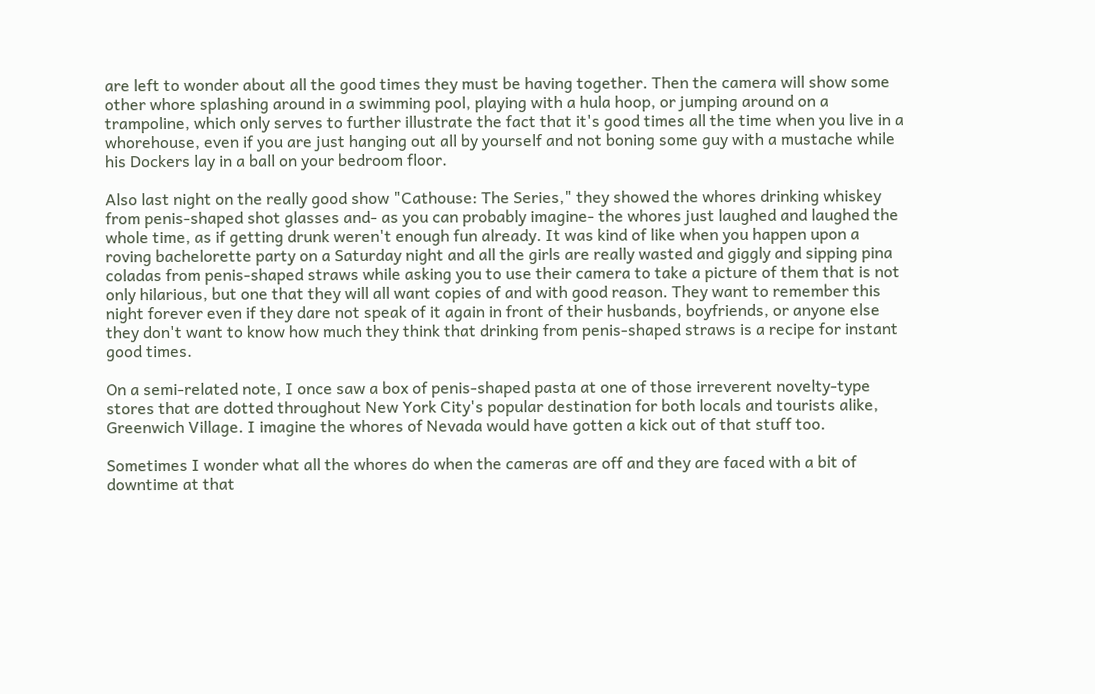are left to wonder about all the good times they must be having together. Then the camera will show some other whore splashing around in a swimming pool, playing with a hula hoop, or jumping around on a trampoline, which only serves to further illustrate the fact that it's good times all the time when you live in a whorehouse, even if you are just hanging out all by yourself and not boning some guy with a mustache while his Dockers lay in a ball on your bedroom floor.

Also last night on the really good show "Cathouse: The Series," they showed the whores drinking whiskey from penis-shaped shot glasses and- as you can probably imagine- the whores just laughed and laughed the whole time, as if getting drunk weren't enough fun already. It was kind of like when you happen upon a roving bachelorette party on a Saturday night and all the girls are really wasted and giggly and sipping pina coladas from penis-shaped straws while asking you to use their camera to take a picture of them that is not only hilarious, but one that they will all want copies of and with good reason. They want to remember this night forever even if they dare not speak of it again in front of their husbands, boyfriends, or anyone else they don't want to know how much they think that drinking from penis-shaped straws is a recipe for instant good times.

On a semi-related note, I once saw a box of penis-shaped pasta at one of those irreverent novelty-type stores that are dotted throughout New York City's popular destination for both locals and tourists alike, Greenwich Village. I imagine the whores of Nevada would have gotten a kick out of that stuff too.

Sometimes I wonder what all the whores do when the cameras are off and they are faced with a bit of downtime at that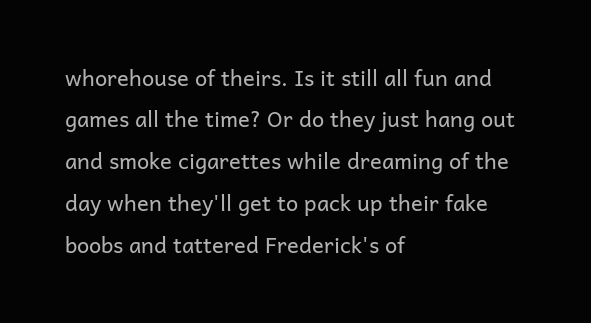whorehouse of theirs. Is it still all fun and games all the time? Or do they just hang out and smoke cigarettes while dreaming of the day when they'll get to pack up their fake boobs and tattered Frederick's of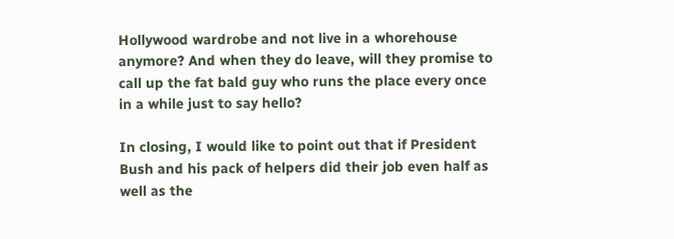Hollywood wardrobe and not live in a whorehouse anymore? And when they do leave, will they promise to call up the fat bald guy who runs the place every once in a while just to say hello?

In closing, I would like to point out that if President Bush and his pack of helpers did their job even half as well as the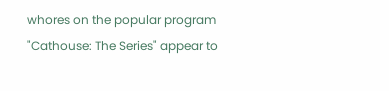whores on the popular program "Cathouse: The Series" appear to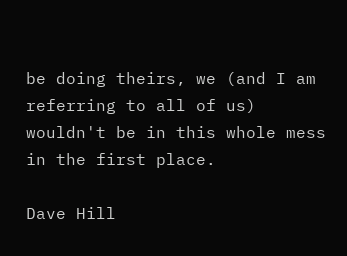be doing theirs, we (and I am referring to all of us) wouldn't be in this whole mess in the first place.

Dave Hill